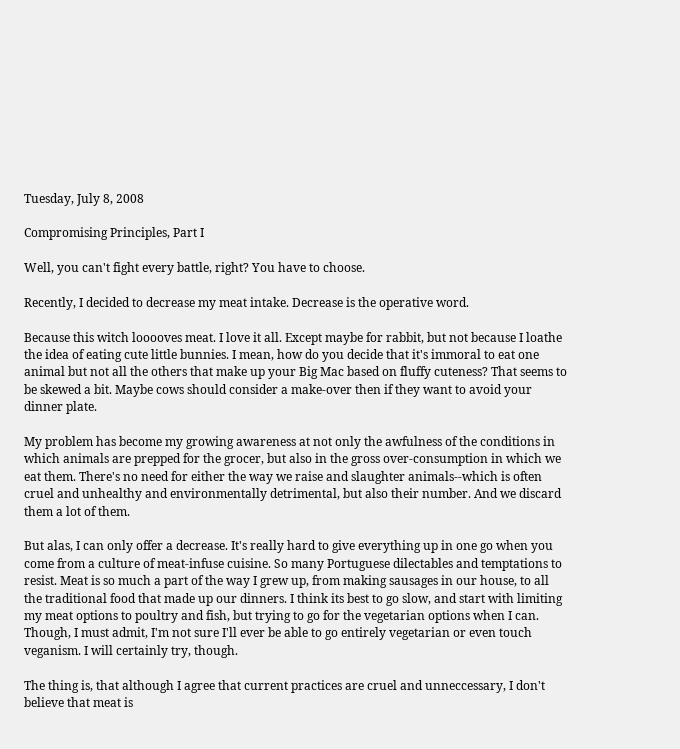Tuesday, July 8, 2008

Compromising Principles, Part I

Well, you can't fight every battle, right? You have to choose.

Recently, I decided to decrease my meat intake. Decrease is the operative word.

Because this witch looooves meat. I love it all. Except maybe for rabbit, but not because I loathe the idea of eating cute little bunnies. I mean, how do you decide that it's immoral to eat one animal but not all the others that make up your Big Mac based on fluffy cuteness? That seems to be skewed a bit. Maybe cows should consider a make-over then if they want to avoid your dinner plate.

My problem has become my growing awareness at not only the awfulness of the conditions in which animals are prepped for the grocer, but also in the gross over-consumption in which we eat them. There's no need for either the way we raise and slaughter animals--which is often cruel and unhealthy and environmentally detrimental, but also their number. And we discard them a lot of them.

But alas, I can only offer a decrease. It's really hard to give everything up in one go when you come from a culture of meat-infuse cuisine. So many Portuguese dilectables and temptations to resist. Meat is so much a part of the way I grew up, from making sausages in our house, to all the traditional food that made up our dinners. I think its best to go slow, and start with limiting my meat options to poultry and fish, but trying to go for the vegetarian options when I can. Though, I must admit, I'm not sure I'll ever be able to go entirely vegetarian or even touch veganism. I will certainly try, though.

The thing is, that although I agree that current practices are cruel and unneccessary, I don't believe that meat is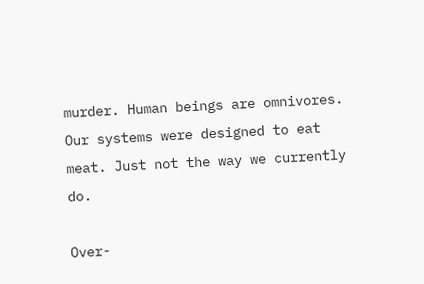murder. Human beings are omnivores. Our systems were designed to eat meat. Just not the way we currently do.

Over-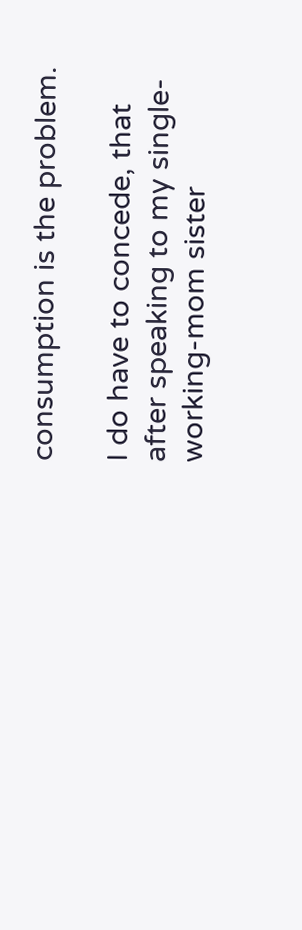consumption is the problem.

I do have to concede, that after speaking to my single-working-mom sister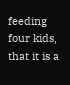feeding four kids, that it is a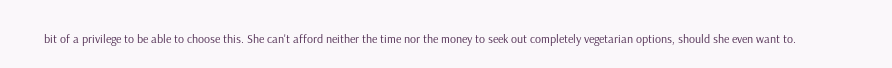bit of a privilege to be able to choose this. She can't afford neither the time nor the money to seek out completely vegetarian options, should she even want to.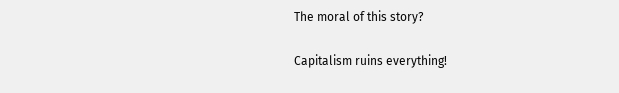The moral of this story?

Capitalism ruins everything!